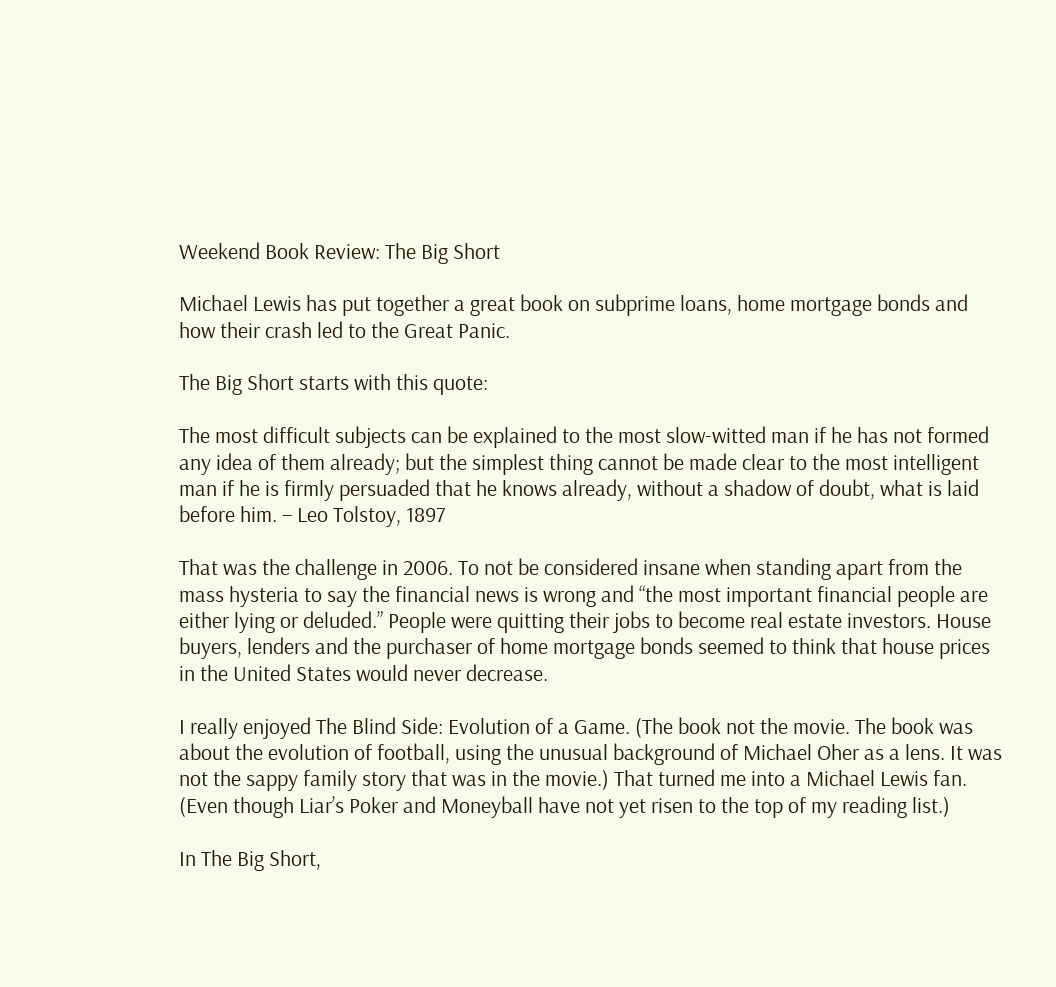Weekend Book Review: The Big Short

Michael Lewis has put together a great book on subprime loans, home mortgage bonds and how their crash led to the Great Panic.

The Big Short starts with this quote:

The most difficult subjects can be explained to the most slow-witted man if he has not formed any idea of them already; but the simplest thing cannot be made clear to the most intelligent man if he is firmly persuaded that he knows already, without a shadow of doubt, what is laid before him. – Leo Tolstoy, 1897

That was the challenge in 2006. To not be considered insane when standing apart from the mass hysteria to say the financial news is wrong and “the most important financial people are either lying or deluded.” People were quitting their jobs to become real estate investors. House buyers, lenders and the purchaser of home mortgage bonds seemed to think that house prices in the United States would never decrease.

I really enjoyed The Blind Side: Evolution of a Game. (The book not the movie. The book was about the evolution of football, using the unusual background of Michael Oher as a lens. It was not the sappy family story that was in the movie.) That turned me into a Michael Lewis fan. (Even though Liar’s Poker and Moneyball have not yet risen to the top of my reading list.)

In The Big Short,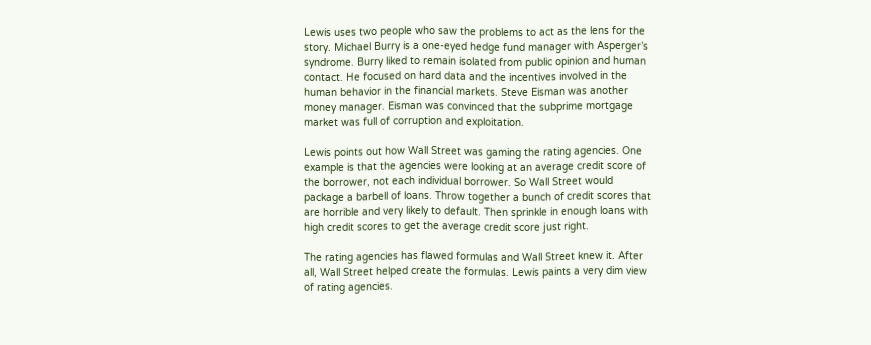Lewis uses two people who saw the problems to act as the lens for the story. Michael Burry is a one-eyed hedge fund manager with Asperger’s syndrome. Burry liked to remain isolated from public opinion and human contact. He focused on hard data and the incentives involved in the human behavior in the financial markets. Steve Eisman was another money manager. Eisman was convinced that the subprime mortgage market was full of corruption and exploitation.

Lewis points out how Wall Street was gaming the rating agencies. One example is that the agencies were looking at an average credit score of the borrower, not each individual borrower. So Wall Street would package a barbell of loans. Throw together a bunch of credit scores that are horrible and very likely to default. Then sprinkle in enough loans with high credit scores to get the average credit score just right.

The rating agencies has flawed formulas and Wall Street knew it. After all, Wall Street helped create the formulas. Lewis paints a very dim view of rating agencies.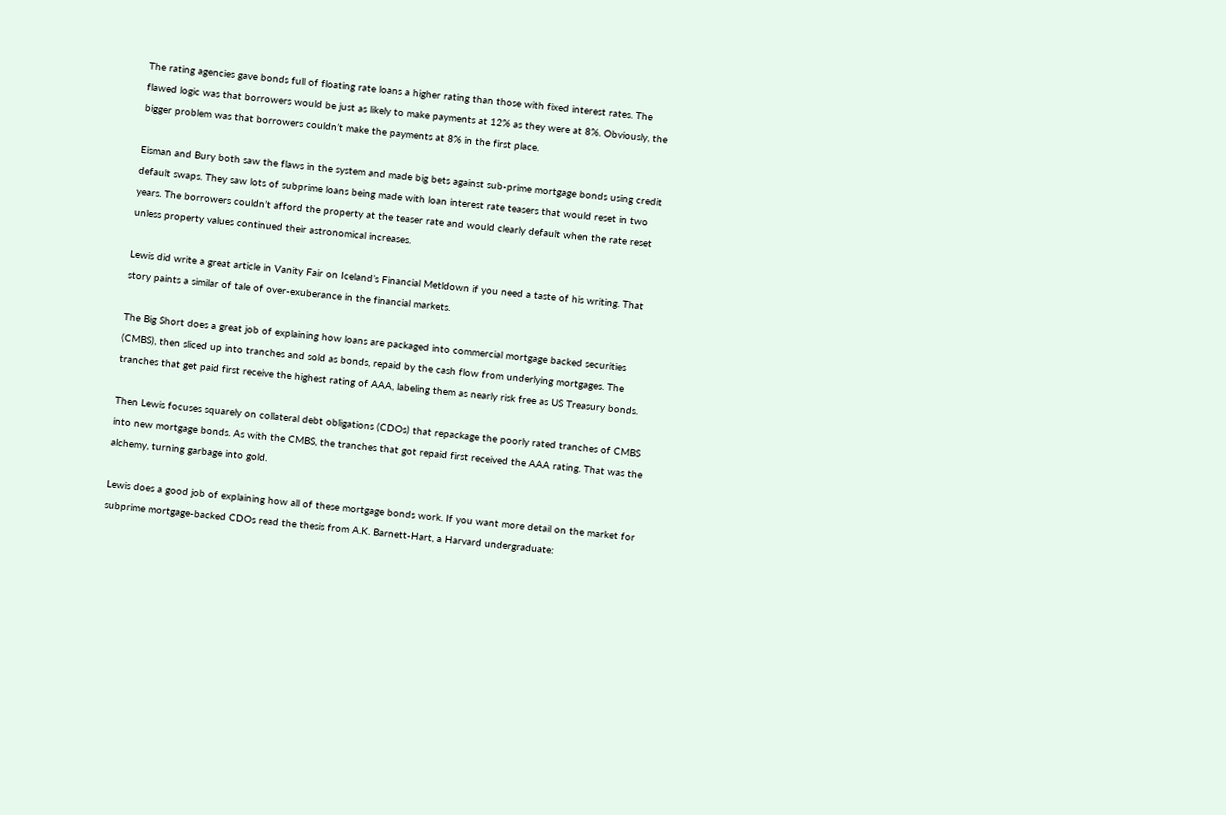The rating agencies gave bonds full of floating rate loans a higher rating than those with fixed interest rates. The flawed logic was that borrowers would be just as likely to make payments at 12% as they were at 8%. Obviously, the bigger problem was that borrowers couldn’t make the payments at 8% in the first place.

Eisman and Bury both saw the flaws in the system and made big bets against sub-prime mortgage bonds using credit default swaps. They saw lots of subprime loans being made with loan interest rate teasers that would reset in two years. The borrowers couldn’t afford the property at the teaser rate and would clearly default when the rate reset unless property values continued their astronomical increases.

Lewis did write a great article in Vanity Fair on Iceland’s Financial Metldown if you need a taste of his writing. That story paints a similar of tale of over-exuberance in the financial markets.

The Big Short does a great job of explaining how loans are packaged into commercial mortgage backed securities (CMBS), then sliced up into tranches and sold as bonds, repaid by the cash flow from underlying mortgages. The tranches that get paid first receive the highest rating of AAA, labeling them as nearly risk free as US Treasury bonds.

Then Lewis focuses squarely on collateral debt obligations (CDOs) that repackage the poorly rated tranches of CMBS into new mortgage bonds. As with the CMBS, the tranches that got repaid first received the AAA rating. That was the alchemy, turning garbage into gold.

Lewis does a good job of explaining how all of these mortgage bonds work. If you want more detail on the market for subprime mortgage-backed CDOs read the thesis from A.K. Barnett-Hart, a Harvard undergraduate: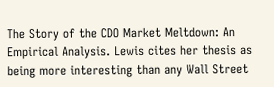The Story of the CDO Market Meltdown: An Empirical Analysis. Lewis cites her thesis as being more interesting than any Wall Street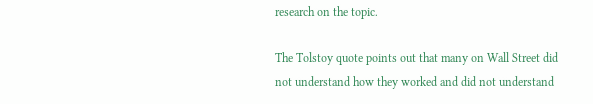research on the topic.

The Tolstoy quote points out that many on Wall Street did not understand how they worked and did not understand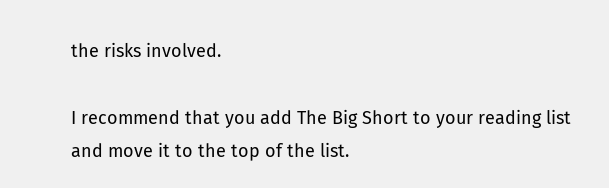the risks involved.

I recommend that you add The Big Short to your reading list and move it to the top of the list.